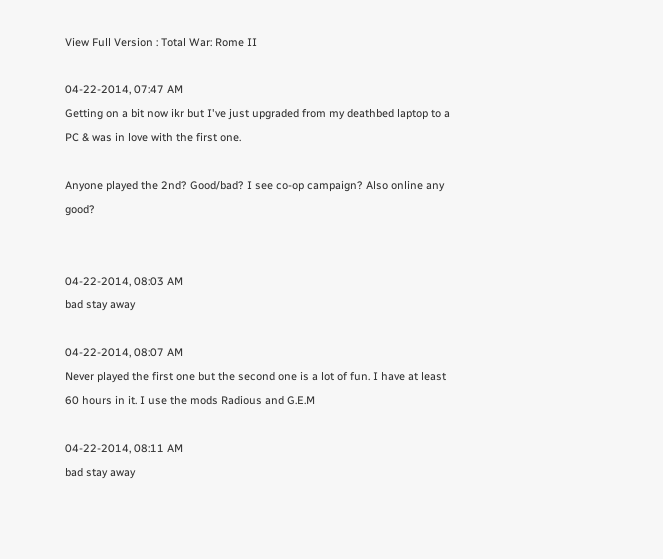View Full Version : Total War: Rome II

04-22-2014, 07:47 AM
Getting on a bit now ikr but I've just upgraded from my deathbed laptop to a PC & was in love with the first one.

Anyone played the 2nd? Good/bad? I see co-op campaign? Also online any good?


04-22-2014, 08:03 AM
bad stay away

04-22-2014, 08:07 AM
Never played the first one but the second one is a lot of fun. I have at least 60 hours in it. I use the mods Radious and G.E.M

04-22-2014, 08:11 AM
bad stay away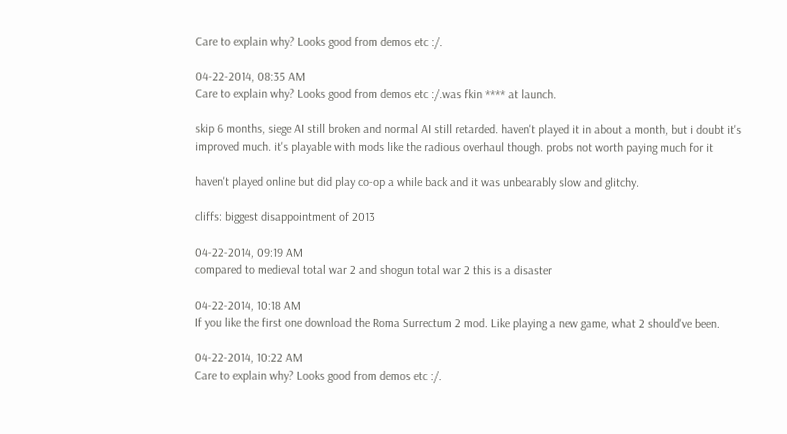Care to explain why? Looks good from demos etc :/.

04-22-2014, 08:35 AM
Care to explain why? Looks good from demos etc :/.was fkin **** at launch.

skip 6 months, siege AI still broken and normal AI still retarded. haven't played it in about a month, but i doubt it's improved much. it's playable with mods like the radious overhaul though. probs not worth paying much for it

haven't played online but did play co-op a while back and it was unbearably slow and glitchy.

cliffs: biggest disappointment of 2013

04-22-2014, 09:19 AM
compared to medieval total war 2 and shogun total war 2 this is a disaster

04-22-2014, 10:18 AM
If you like the first one download the Roma Surrectum 2 mod. Like playing a new game, what 2 should've been.

04-22-2014, 10:22 AM
Care to explain why? Looks good from demos etc :/.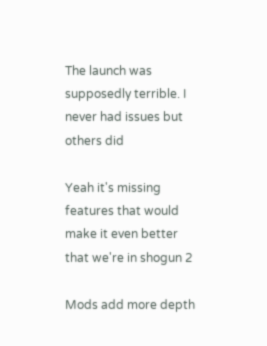The launch was supposedly terrible. I never had issues but others did

Yeah it's missing features that would make it even better that we're in shogun 2

Mods add more depth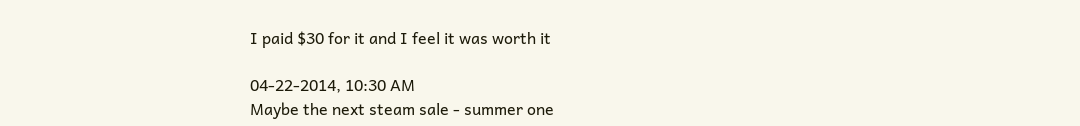I paid $30 for it and I feel it was worth it

04-22-2014, 10:30 AM
Maybe the next steam sale - summer one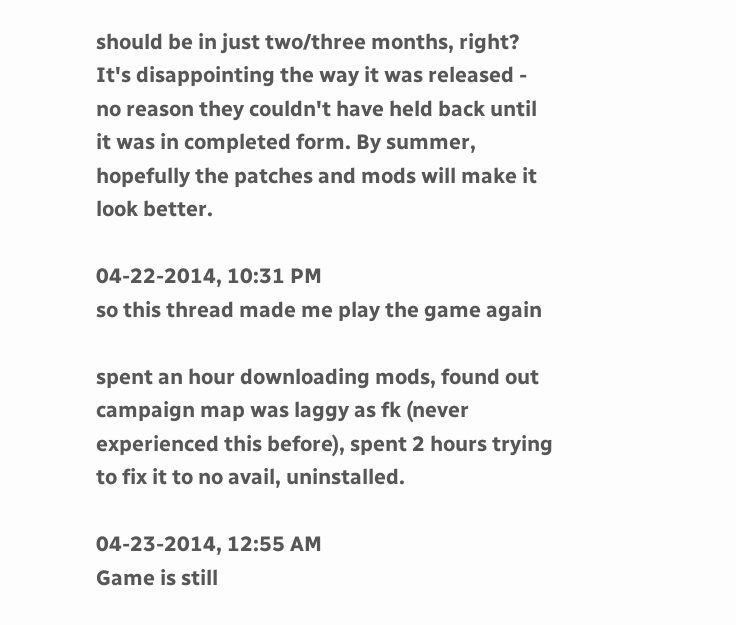should be in just two/three months, right? It's disappointing the way it was released - no reason they couldn't have held back until it was in completed form. By summer, hopefully the patches and mods will make it look better.

04-22-2014, 10:31 PM
so this thread made me play the game again

spent an hour downloading mods, found out campaign map was laggy as fk (never experienced this before), spent 2 hours trying to fix it to no avail, uninstalled.

04-23-2014, 12:55 AM
Game is still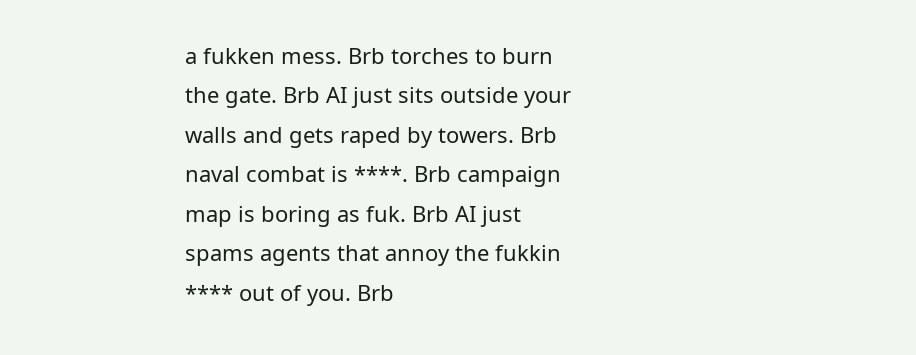a fukken mess. Brb torches to burn the gate. Brb AI just sits outside your walls and gets raped by towers. Brb naval combat is ****. Brb campaign map is boring as fuk. Brb AI just spams agents that annoy the fukkin **** out of you. Brb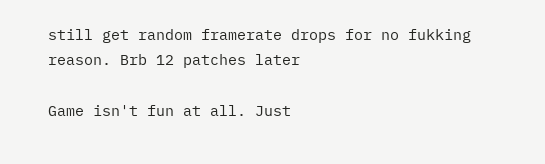still get random framerate drops for no fukking reason. Brb 12 patches later

Game isn't fun at all. Just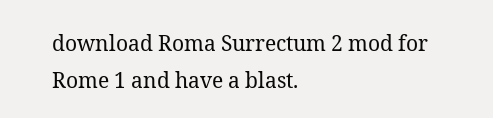download Roma Surrectum 2 mod for Rome 1 and have a blast.